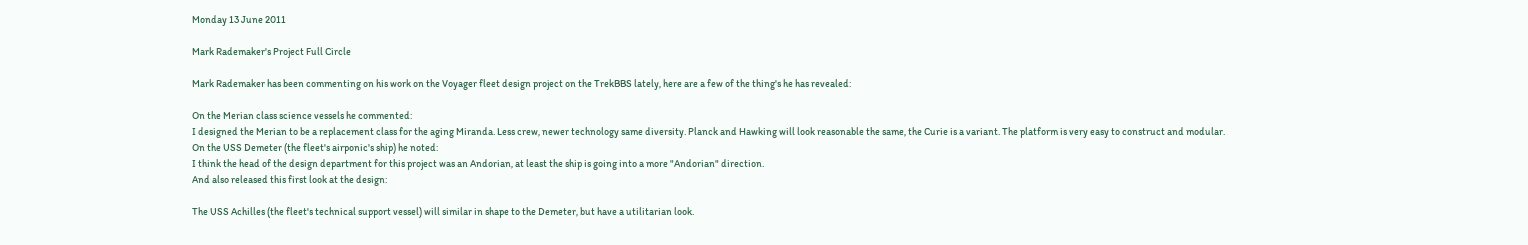Monday 13 June 2011

Mark Rademaker's Project Full Circle

Mark Rademaker has been commenting on his work on the Voyager fleet design project on the TrekBBS lately, here are a few of the thing's he has revealed:

On the Merian class science vessels he commented:
I designed the Merian to be a replacement class for the aging Miranda. Less crew, newer technology same diversity. Planck and Hawking will look reasonable the same, the Curie is a variant. The platform is very easy to construct and modular.
On the USS Demeter (the fleet's airponic's ship) he noted:
I think the head of the design department for this project was an Andorian, at least the ship is going into a more "Andorian" direction.
And also released this first look at the design:

The USS Achilles (the fleet's technical support vessel) will similar in shape to the Demeter, but have a utilitarian look.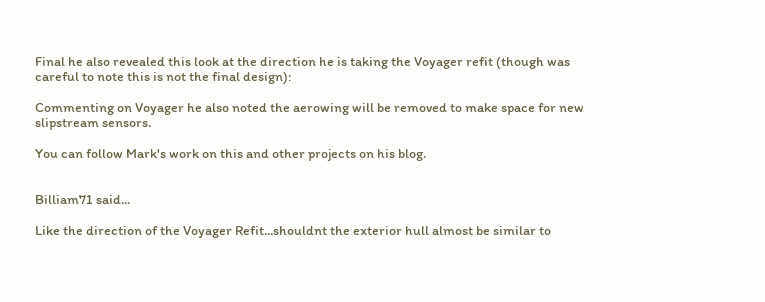Final he also revealed this look at the direction he is taking the Voyager refit (though was careful to note this is not the final design):

Commenting on Voyager he also noted the aerowing will be removed to make space for new slipstream sensors.

You can follow Mark's work on this and other projects on his blog.


Billiam71 said...

Like the direction of the Voyager Refit...shouldnt the exterior hull almost be similar to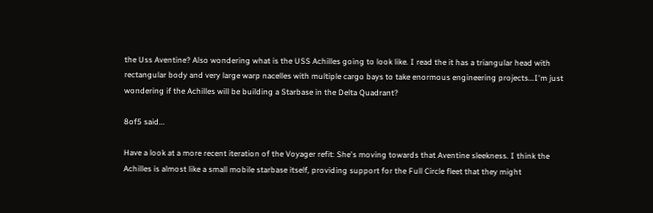the Uss Aventine? Also wondering what is the USS Achilles going to look like. I read the it has a triangular head with rectangular body and very large warp nacelles with multiple cargo bays to take enormous engineering projects...I'm just wondering if the Achilles will be building a Starbase in the Delta Quadrant?

8of5 said...

Have a look at a more recent iteration of the Voyager refit: She's moving towards that Aventine sleekness. I think the Achilles is almost like a small mobile starbase itself, providing support for the Full Circle fleet that they might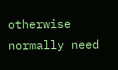otherwise normally need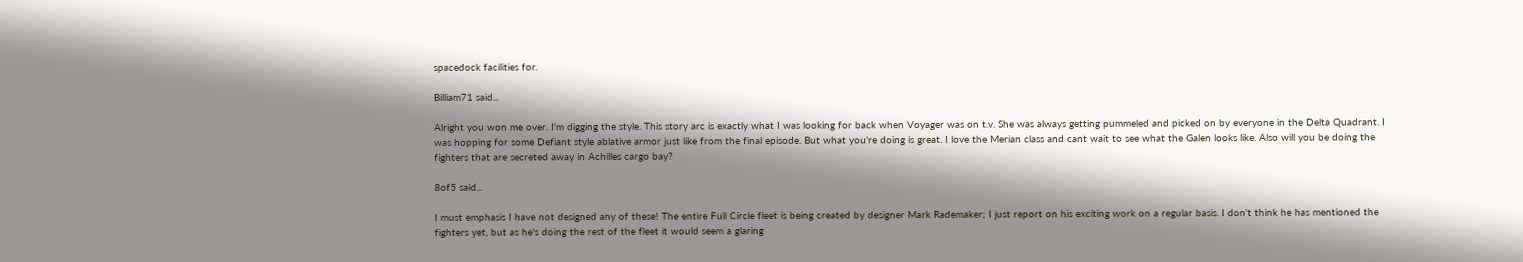spacedock facilities for.

Billiam71 said...

Alright you won me over. I'm digging the style. This story arc is exactly what I was looking for back when Voyager was on t.v. She was always getting pummeled and picked on by everyone in the Delta Quadrant. I was hopping for some Defiant style ablative armor just like from the final episode. But what you're doing is great. I love the Merian class and cant wait to see what the Galen looks like. Also will you be doing the fighters that are secreted away in Achilles cargo bay?

8of5 said...

I must emphasis I have not designed any of these! The entire Full Circle fleet is being created by designer Mark Rademaker; I just report on his exciting work on a regular basis. I don't think he has mentioned the fighters yet, but as he's doing the rest of the fleet it would seem a glaring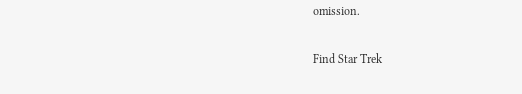omission.

Find Star Trek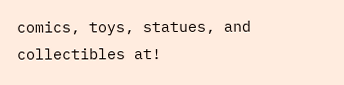comics, toys, statues, and collectibles at!